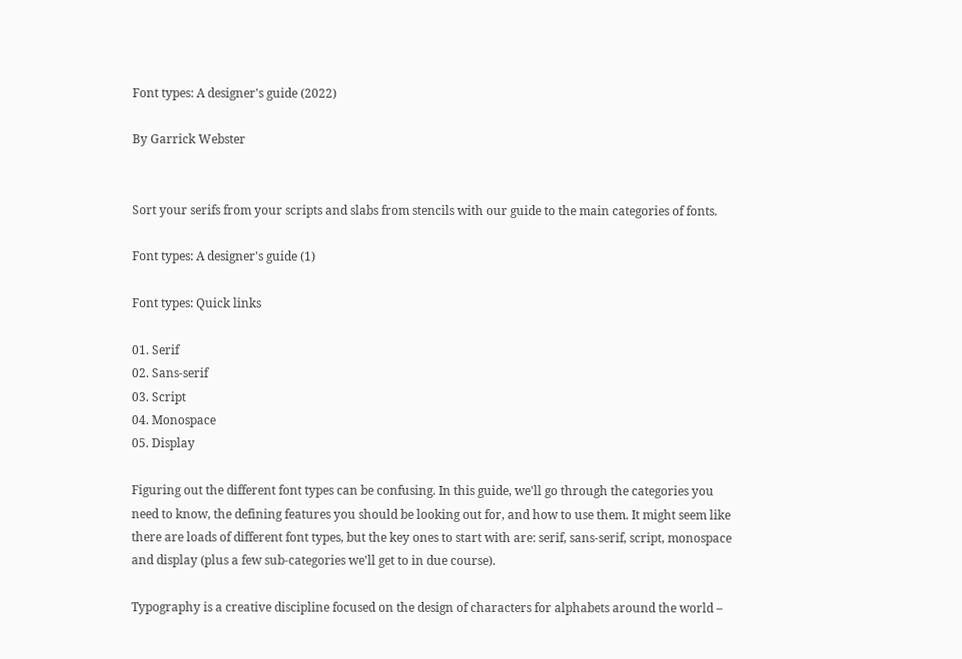Font types: A designer's guide (2022)

By Garrick Webster


Sort your serifs from your scripts and slabs from stencils with our guide to the main categories of fonts.

Font types: A designer's guide (1)

Font types: Quick links

01. Serif
02. Sans-serif
03. Script
04. Monospace
05. Display

Figuring out the different font types can be confusing. In this guide, we'll go through the categories you need to know, the defining features you should be looking out for, and how to use them. It might seem like there are loads of different font types, but the key ones to start with are: serif, sans-serif, script, monospace and display (plus a few sub-categories we'll get to in due course).

Typography is a creative discipline focused on the design of characters for alphabets around the world –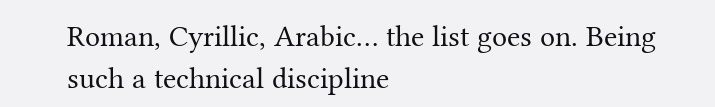Roman, Cyrillic, Arabic… the list goes on. Being such a technical discipline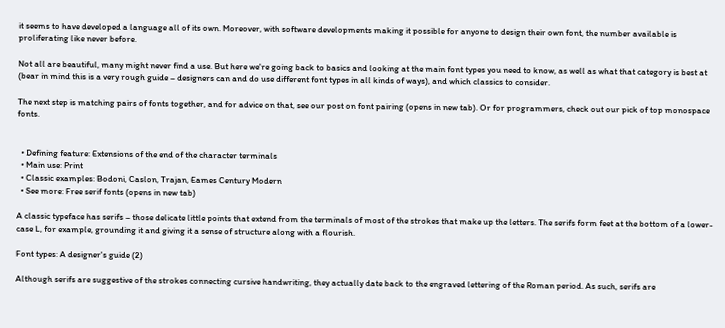it seems to have developed a language all of its own. Moreover, with software developments making it possible for anyone to design their own font, the number available is proliferating like never before.

Not all are beautiful, many might never find a use. But here we're going back to basics and looking at the main font types you need to know, as well as what that category is best at (bear in mind this is a very rough guide – designers can and do use different font types in all kinds of ways), and which classics to consider.

The next step is matching pairs of fonts together, and for advice on that, see our post on font pairing (opens in new tab). Or for programmers, check out our pick of top monospace fonts.


  • Defining feature: Extensions of the end of the character terminals
  • Main use: Print
  • Classic examples: Bodoni, Caslon, Trajan, Eames Century Modern
  • See more: Free serif fonts (opens in new tab)

A classic typeface has serifs – those delicate little points that extend from the terminals of most of the strokes that make up the letters. The serifs form feet at the bottom of a lower-case L, for example, grounding it and giving it a sense of structure along with a flourish.

Font types: A designer's guide (2)

Although serifs are suggestive of the strokes connecting cursive handwriting, they actually date back to the engraved lettering of the Roman period. As such, serifs are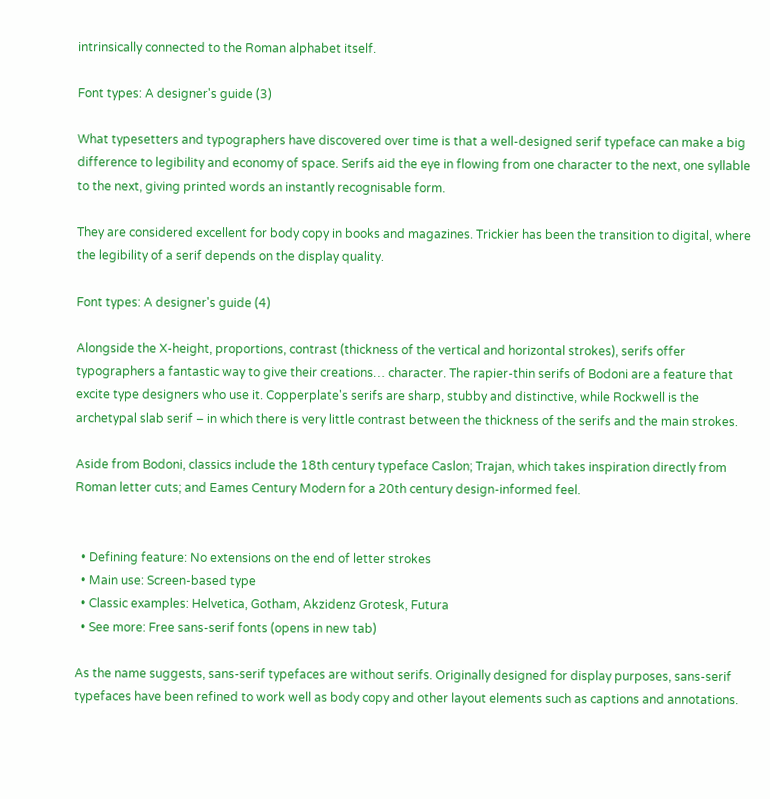intrinsically connected to the Roman alphabet itself.

Font types: A designer's guide (3)

What typesetters and typographers have discovered over time is that a well-designed serif typeface can make a big difference to legibility and economy of space. Serifs aid the eye in flowing from one character to the next, one syllable to the next, giving printed words an instantly recognisable form.

They are considered excellent for body copy in books and magazines. Trickier has been the transition to digital, where the legibility of a serif depends on the display quality.

Font types: A designer's guide (4)

Alongside the X-height, proportions, contrast (thickness of the vertical and horizontal strokes), serifs offer typographers a fantastic way to give their creations… character. The rapier-thin serifs of Bodoni are a feature that excite type designers who use it. Copperplate's serifs are sharp, stubby and distinctive, while Rockwell is the archetypal slab serif – in which there is very little contrast between the thickness of the serifs and the main strokes.

Aside from Bodoni, classics include the 18th century typeface Caslon; Trajan, which takes inspiration directly from Roman letter cuts; and Eames Century Modern for a 20th century design-informed feel.


  • Defining feature: No extensions on the end of letter strokes
  • Main use: Screen-based type
  • Classic examples: Helvetica, Gotham, Akzidenz Grotesk, Futura
  • See more: Free sans-serif fonts (opens in new tab)

As the name suggests, sans-serif typefaces are without serifs. Originally designed for display purposes, sans-serif typefaces have been refined to work well as body copy and other layout elements such as captions and annotations.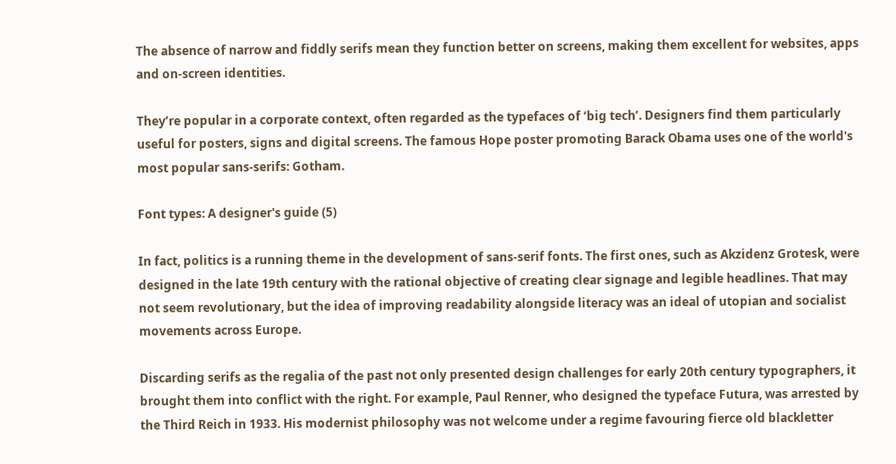The absence of narrow and fiddly serifs mean they function better on screens, making them excellent for websites, apps and on-screen identities.

They’re popular in a corporate context, often regarded as the typefaces of ‘big tech’. Designers find them particularly useful for posters, signs and digital screens. The famous Hope poster promoting Barack Obama uses one of the world's most popular sans-serifs: Gotham.

Font types: A designer's guide (5)

In fact, politics is a running theme in the development of sans-serif fonts. The first ones, such as Akzidenz Grotesk, were designed in the late 19th century with the rational objective of creating clear signage and legible headlines. That may not seem revolutionary, but the idea of improving readability alongside literacy was an ideal of utopian and socialist movements across Europe.

Discarding serifs as the regalia of the past not only presented design challenges for early 20th century typographers, it brought them into conflict with the right. For example, Paul Renner, who designed the typeface Futura, was arrested by the Third Reich in 1933. His modernist philosophy was not welcome under a regime favouring fierce old blackletter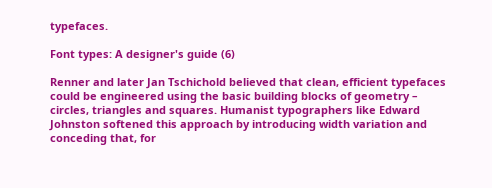typefaces.

Font types: A designer's guide (6)

Renner and later Jan Tschichold believed that clean, efficient typefaces could be engineered using the basic building blocks of geometry – circles, triangles and squares. Humanist typographers like Edward Johnston softened this approach by introducing width variation and conceding that, for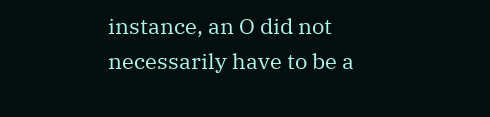instance, an O did not necessarily have to be a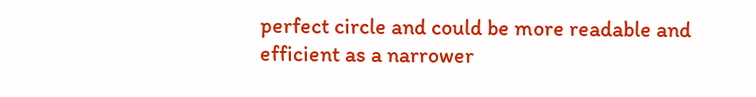perfect circle and could be more readable and efficient as a narrower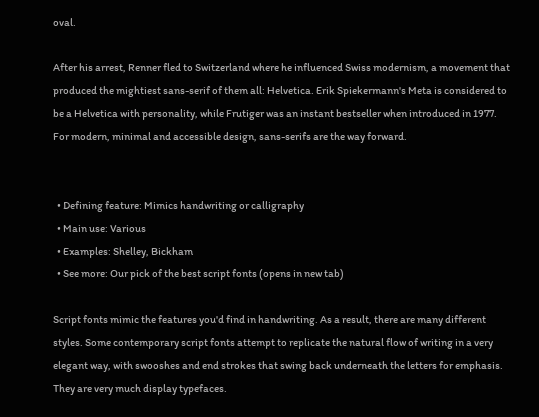oval.

After his arrest, Renner fled to Switzerland where he influenced Swiss modernism, a movement that produced the mightiest sans-serif of them all: Helvetica. Erik Spiekermann's Meta is considered to be a Helvetica with personality, while Frutiger was an instant bestseller when introduced in 1977. For modern, minimal and accessible design, sans-serifs are the way forward.


  • Defining feature: Mimics handwriting or calligraphy
  • Main use: Various
  • Examples: Shelley, Bickham
  • See more: Our pick of the best script fonts (opens in new tab)

Script fonts mimic the features you'd find in handwriting. As a result, there are many different styles. Some contemporary script fonts attempt to replicate the natural flow of writing in a very elegant way, with swooshes and end strokes that swing back underneath the letters for emphasis. They are very much display typefaces.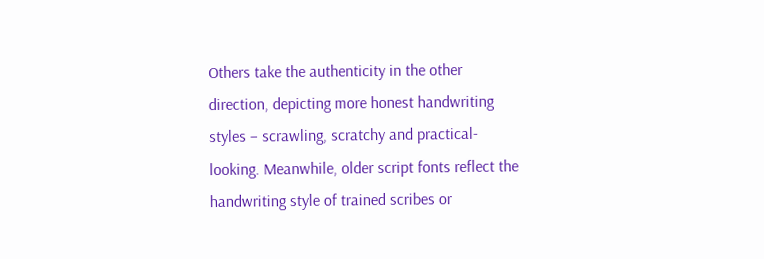Others take the authenticity in the other direction, depicting more honest handwriting styles – scrawling, scratchy and practical-looking. Meanwhile, older script fonts reflect the handwriting style of trained scribes or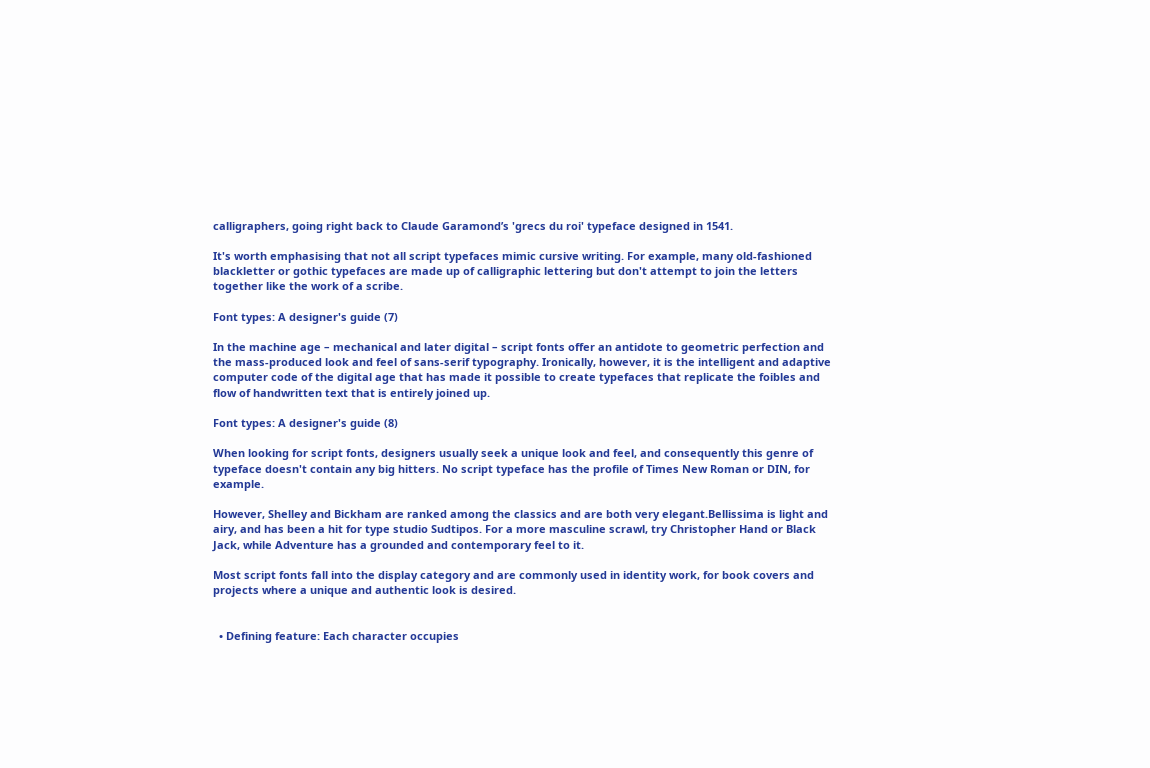calligraphers, going right back to Claude Garamond’s 'grecs du roi' typeface designed in 1541.

It's worth emphasising that not all script typefaces mimic cursive writing. For example, many old-fashioned blackletter or gothic typefaces are made up of calligraphic lettering but don't attempt to join the letters together like the work of a scribe.

Font types: A designer's guide (7)

In the machine age – mechanical and later digital – script fonts offer an antidote to geometric perfection and the mass-produced look and feel of sans-serif typography. Ironically, however, it is the intelligent and adaptive computer code of the digital age that has made it possible to create typefaces that replicate the foibles and flow of handwritten text that is entirely joined up.

Font types: A designer's guide (8)

When looking for script fonts, designers usually seek a unique look and feel, and consequently this genre of typeface doesn't contain any big hitters. No script typeface has the profile of Times New Roman or DIN, for example.

However, Shelley and Bickham are ranked among the classics and are both very elegant.Bellissima is light and airy, and has been a hit for type studio Sudtipos. For a more masculine scrawl, try Christopher Hand or Black Jack, while Adventure has a grounded and contemporary feel to it.

Most script fonts fall into the display category and are commonly used in identity work, for book covers and projects where a unique and authentic look is desired.


  • Defining feature: Each character occupies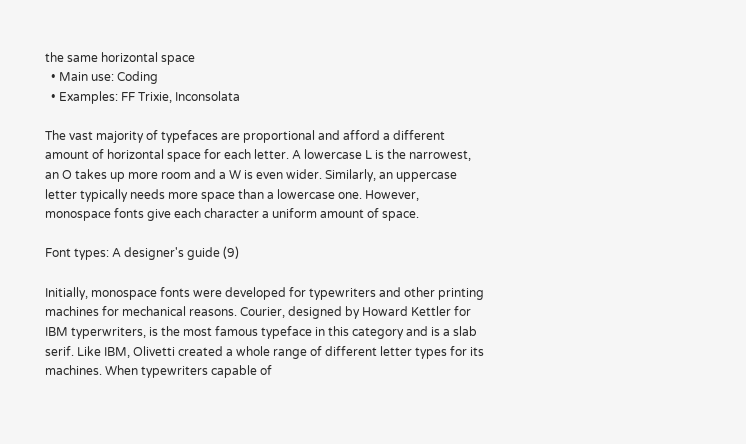the same horizontal space
  • Main use: Coding
  • Examples: FF Trixie, Inconsolata

The vast majority of typefaces are proportional and afford a different amount of horizontal space for each letter. A lowercase L is the narrowest, an O takes up more room and a W is even wider. Similarly, an uppercase letter typically needs more space than a lowercase one. However, monospace fonts give each character a uniform amount of space.

Font types: A designer's guide (9)

Initially, monospace fonts were developed for typewriters and other printing machines for mechanical reasons. Courier, designed by Howard Kettler for IBM typerwriters, is the most famous typeface in this category and is a slab serif. Like IBM, Olivetti created a whole range of different letter types for its machines. When typewriters capable of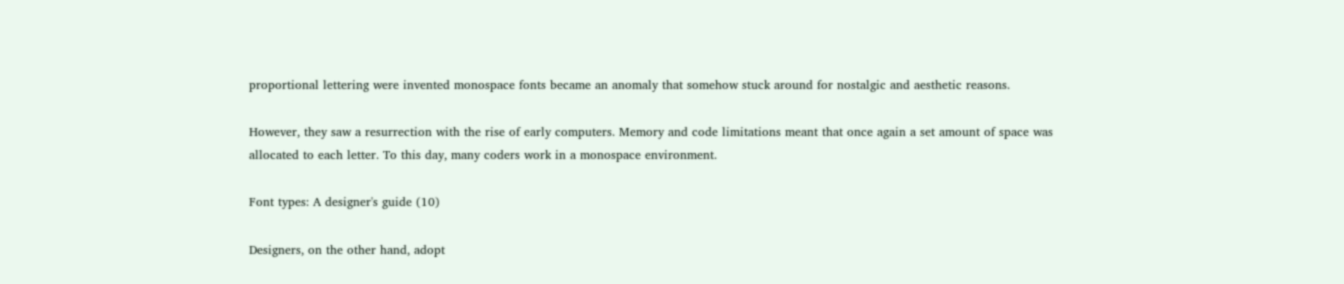proportional lettering were invented monospace fonts became an anomaly that somehow stuck around for nostalgic and aesthetic reasons.

However, they saw a resurrection with the rise of early computers. Memory and code limitations meant that once again a set amount of space was allocated to each letter. To this day, many coders work in a monospace environment.

Font types: A designer's guide (10)

Designers, on the other hand, adopt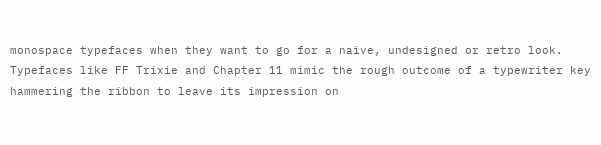monospace typefaces when they want to go for a naive, undesigned or retro look. Typefaces like FF Trixie and Chapter 11 mimic the rough outcome of a typewriter key hammering the ribbon to leave its impression on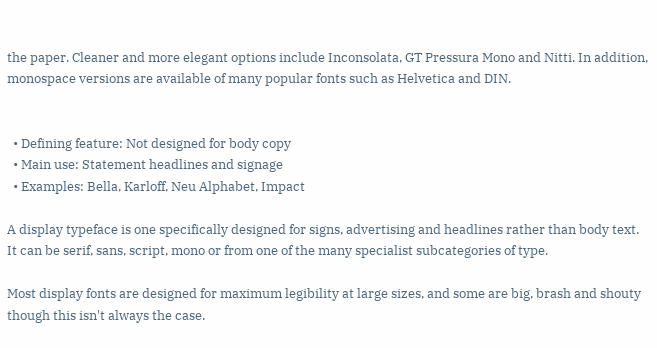the paper. Cleaner and more elegant options include Inconsolata, GT Pressura Mono and Nitti. In addition, monospace versions are available of many popular fonts such as Helvetica and DIN.


  • Defining feature: Not designed for body copy
  • Main use: Statement headlines and signage
  • Examples: Bella, Karloff, Neu Alphabet, Impact

A display typeface is one specifically designed for signs, advertising and headlines rather than body text. It can be serif, sans, script, mono or from one of the many specialist subcategories of type.

Most display fonts are designed for maximum legibility at large sizes, and some are big, brash and shouty though this isn't always the case.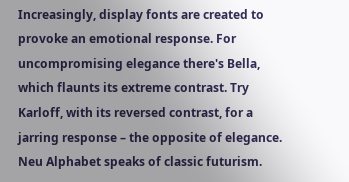Increasingly, display fonts are created to provoke an emotional response. For uncompromising elegance there's Bella, which flaunts its extreme contrast. Try Karloff, with its reversed contrast, for a jarring response – the opposite of elegance. Neu Alphabet speaks of classic futurism.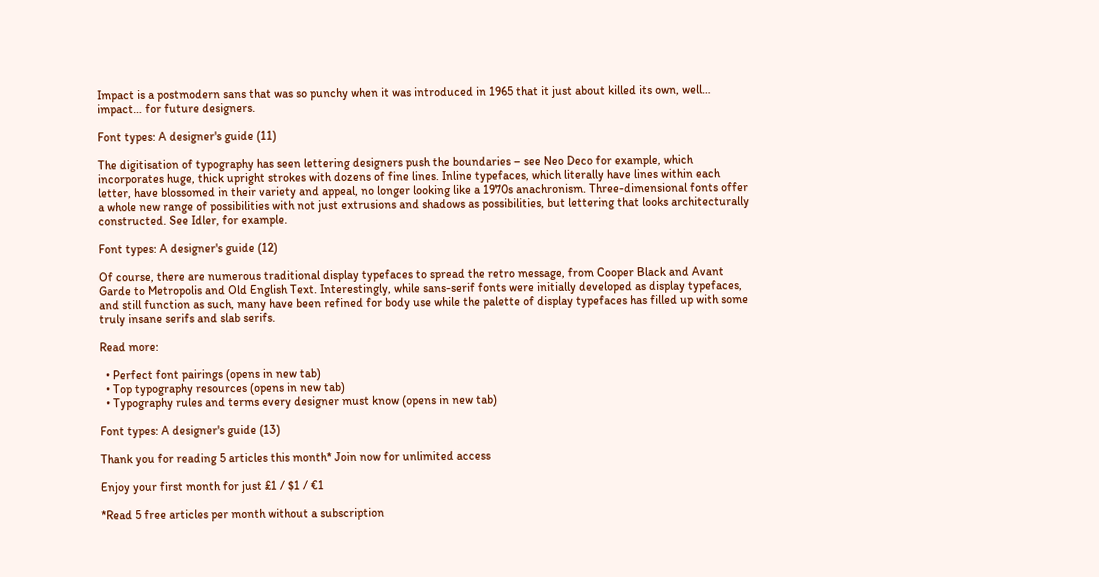Impact is a postmodern sans that was so punchy when it was introduced in 1965 that it just about killed its own, well… impact… for future designers.

Font types: A designer's guide (11)

The digitisation of typography has seen lettering designers push the boundaries – see Neo Deco for example, which incorporates huge, thick upright strokes with dozens of fine lines. Inline typefaces, which literally have lines within each letter, have blossomed in their variety and appeal, no longer looking like a 1970s anachronism. Three-dimensional fonts offer a whole new range of possibilities with not just extrusions and shadows as possibilities, but lettering that looks architecturally constructed. See Idler, for example.

Font types: A designer's guide (12)

Of course, there are numerous traditional display typefaces to spread the retro message, from Cooper Black and Avant Garde to Metropolis and Old English Text. Interestingly, while sans-serif fonts were initially developed as display typefaces, and still function as such, many have been refined for body use while the palette of display typefaces has filled up with some truly insane serifs and slab serifs.

Read more:

  • Perfect font pairings (opens in new tab)
  • Top typography resources (opens in new tab)
  • Typography rules and terms every designer must know (opens in new tab)

Font types: A designer's guide (13)

Thank you for reading 5 articles this month* Join now for unlimited access

Enjoy your first month for just £1 / $1 / €1

*Read 5 free articles per month without a subscription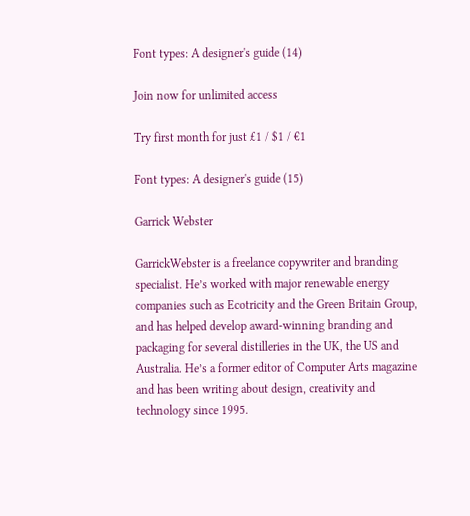Font types: A designer's guide (14)

Join now for unlimited access

Try first month for just £1 / $1 / €1

Font types: A designer's guide (15)

Garrick Webster

GarrickWebster is a freelance copywriter and branding specialist. He’s worked with major renewable energy companies such as Ecotricity and the Green Britain Group, and has helped develop award-winning branding and packaging for several distilleries in the UK, the US and Australia. He’s a former editor of Computer Arts magazine and has been writing about design, creativity and technology since 1995.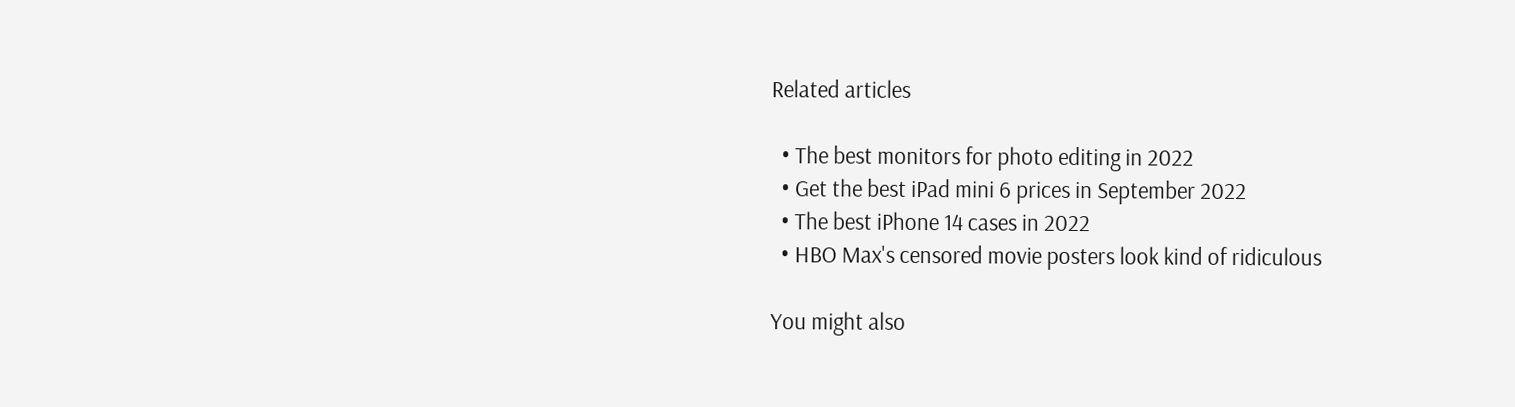Related articles

  • The best monitors for photo editing in 2022
  • Get the best iPad mini 6 prices in September 2022
  • The best iPhone 14 cases in 2022
  • HBO Max's censored movie posters look kind of ridiculous

You might also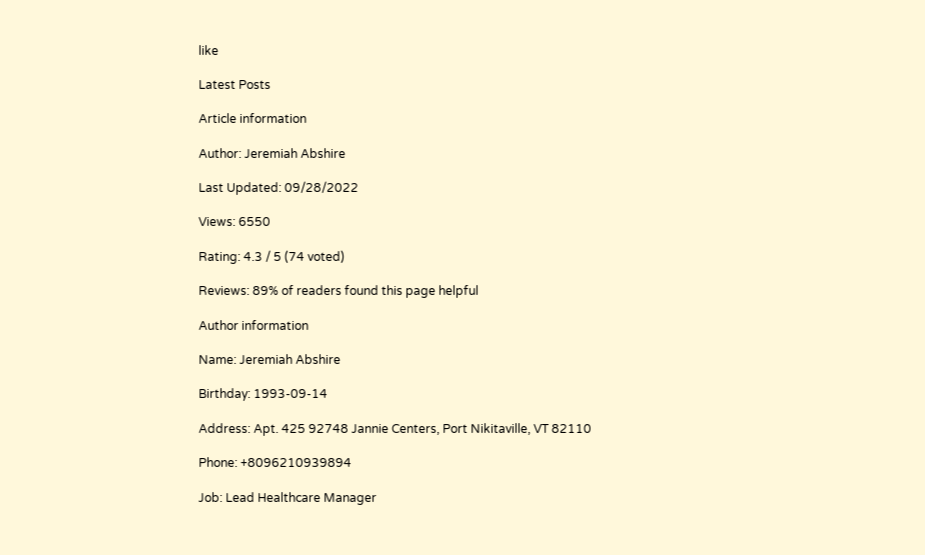like

Latest Posts

Article information

Author: Jeremiah Abshire

Last Updated: 09/28/2022

Views: 6550

Rating: 4.3 / 5 (74 voted)

Reviews: 89% of readers found this page helpful

Author information

Name: Jeremiah Abshire

Birthday: 1993-09-14

Address: Apt. 425 92748 Jannie Centers, Port Nikitaville, VT 82110

Phone: +8096210939894

Job: Lead Healthcare Manager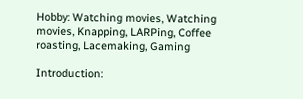Hobby: Watching movies, Watching movies, Knapping, LARPing, Coffee roasting, Lacemaking, Gaming

Introduction: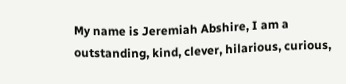My name is Jeremiah Abshire, I am a outstanding, kind, clever, hilarious, curious,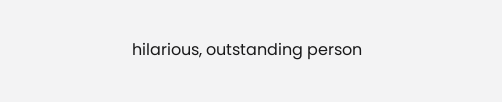hilarious, outstanding person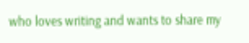who loves writing and wants to share my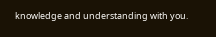knowledge and understanding with you.